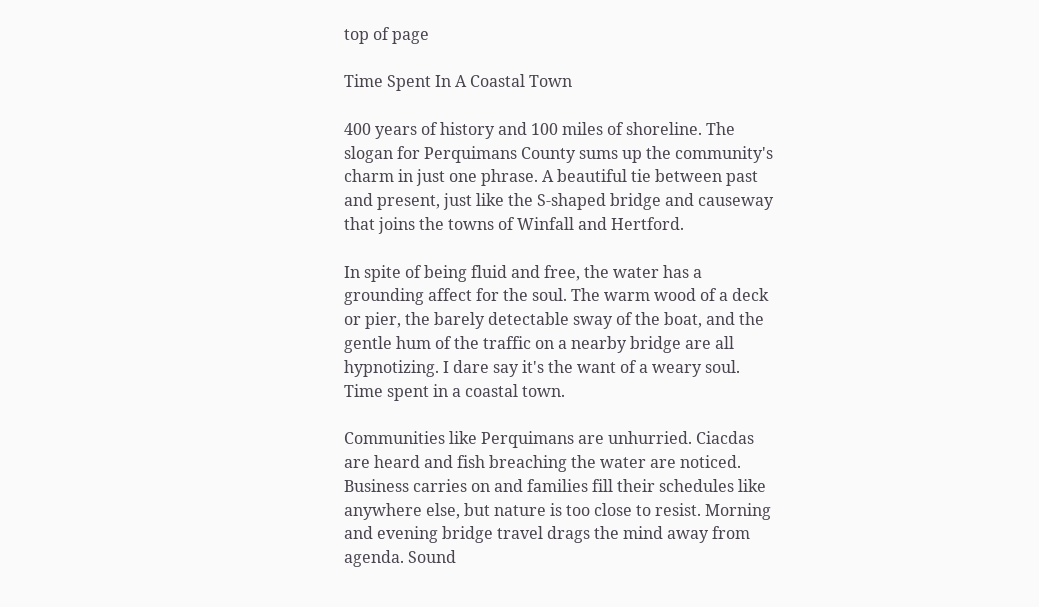top of page

Time Spent In A Coastal Town

400 years of history and 100 miles of shoreline. The slogan for Perquimans County sums up the community's charm in just one phrase. A beautiful tie between past and present, just like the S-shaped bridge and causeway that joins the towns of Winfall and Hertford.

In spite of being fluid and free, the water has a grounding affect for the soul. The warm wood of a deck or pier, the barely detectable sway of the boat, and the gentle hum of the traffic on a nearby bridge are all hypnotizing. I dare say it's the want of a weary soul. Time spent in a coastal town.

Communities like Perquimans are unhurried. Ciacdas are heard and fish breaching the water are noticed. Business carries on and families fill their schedules like anywhere else, but nature is too close to resist. Morning and evening bridge travel drags the mind away from agenda. Sound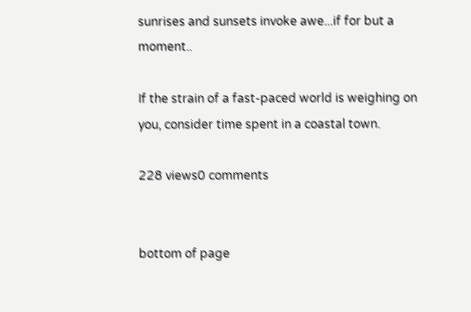sunrises and sunsets invoke awe...if for but a moment..

If the strain of a fast-paced world is weighing on you, consider time spent in a coastal town.

228 views0 comments


bottom of page